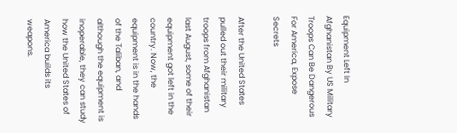Equipment Left In Afghanistan By US Military Troops Can Be Dangerous For America, Expose Secrets

After the United States pulled out their military troops from Afghanistan last August, some of their equipment got left in the country. Now, the equipment is in the hands of the Taliban, and although the equipment is inoperable, they can study how the United States of America builds its weapons.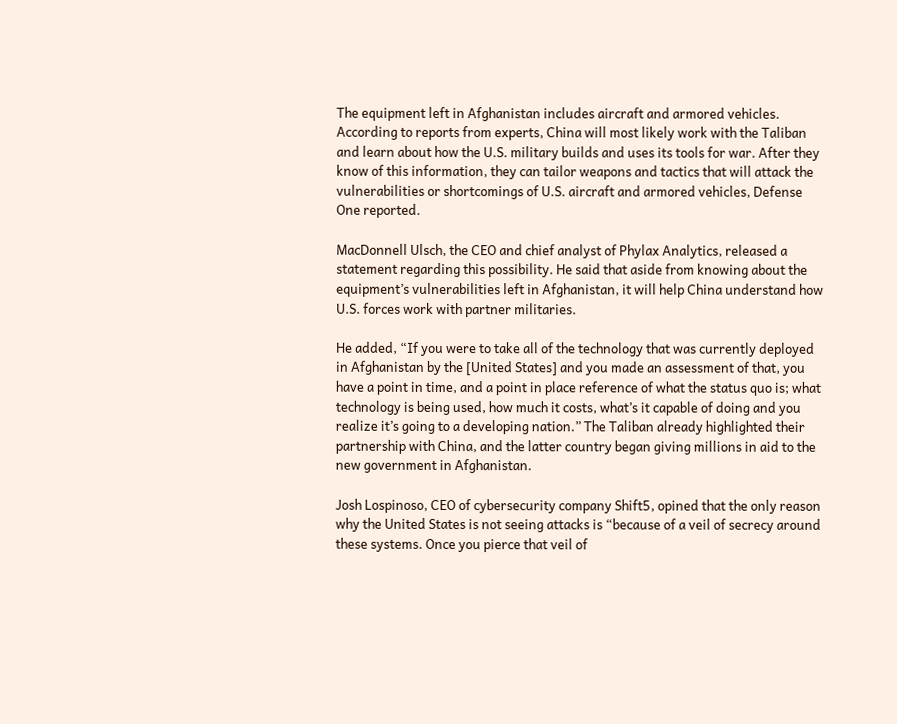The equipment left in Afghanistan includes aircraft and armored vehicles. According to reports from experts, China will most likely work with the Taliban and learn about how the U.S. military builds and uses its tools for war. After they know of this information, they can tailor weapons and tactics that will attack the vulnerabilities or shortcomings of U.S. aircraft and armored vehicles, Defense One reported.

MacDonnell Ulsch, the CEO and chief analyst of Phylax Analytics, released a statement regarding this possibility. He said that aside from knowing about the equipment’s vulnerabilities left in Afghanistan, it will help China understand how U.S. forces work with partner militaries.

He added, “If you were to take all of the technology that was currently deployed in Afghanistan by the [United States] and you made an assessment of that, you have a point in time, and a point in place reference of what the status quo is; what technology is being used, how much it costs, what’s it capable of doing and you realize it’s going to a developing nation.” The Taliban already highlighted their partnership with China, and the latter country began giving millions in aid to the new government in Afghanistan.

Josh Lospinoso, CEO of cybersecurity company Shift5, opined that the only reason why the United States is not seeing attacks is “because of a veil of secrecy around these systems. Once you pierce that veil of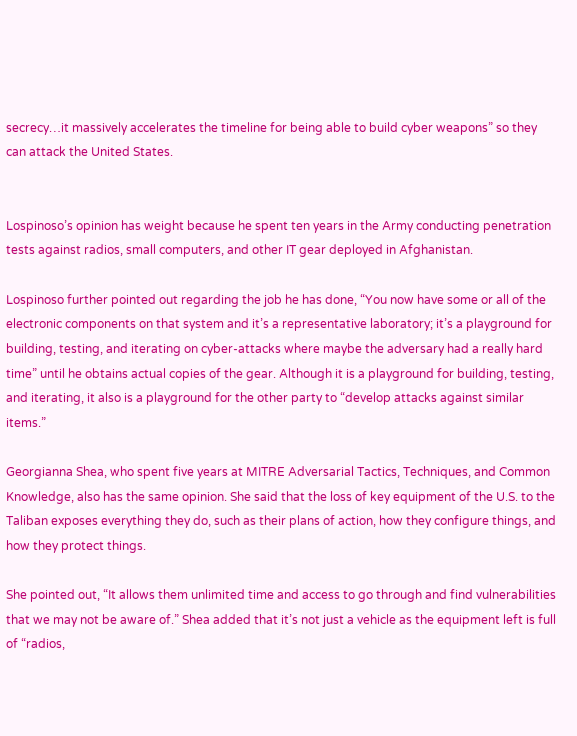secrecy…it massively accelerates the timeline for being able to build cyber weapons” so they can attack the United States.


Lospinoso’s opinion has weight because he spent ten years in the Army conducting penetration tests against radios, small computers, and other IT gear deployed in Afghanistan.

Lospinoso further pointed out regarding the job he has done, “You now have some or all of the electronic components on that system and it’s a representative laboratory; it’s a playground for building, testing, and iterating on cyber-attacks where maybe the adversary had a really hard time” until he obtains actual copies of the gear. Although it is a playground for building, testing, and iterating, it also is a playground for the other party to “develop attacks against similar items.”

Georgianna Shea, who spent five years at MITRE Adversarial Tactics, Techniques, and Common Knowledge, also has the same opinion. She said that the loss of key equipment of the U.S. to the Taliban exposes everything they do, such as their plans of action, how they configure things, and how they protect things.

She pointed out, “It allows them unlimited time and access to go through and find vulnerabilities that we may not be aware of.” Shea added that it’s not just a vehicle as the equipment left is full of “radios,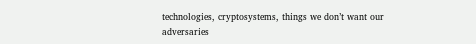technologies, cryptosystems, things we don’t want our adversaries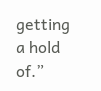getting a hold of.”